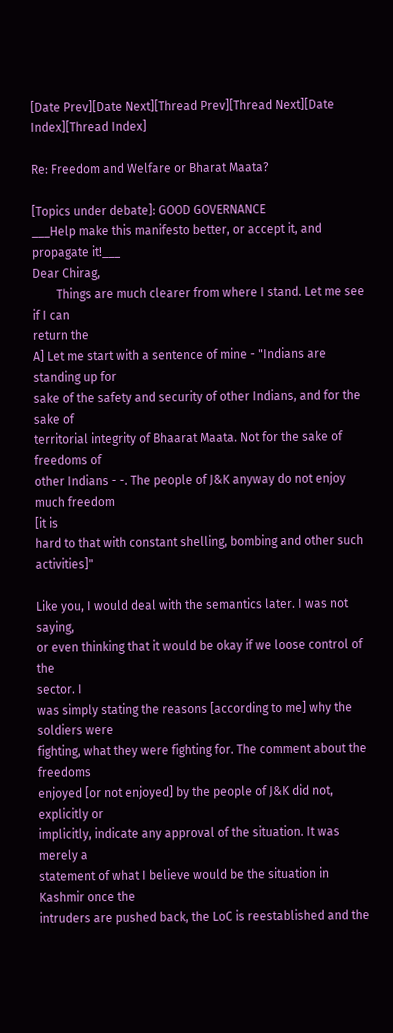[Date Prev][Date Next][Thread Prev][Thread Next][Date Index][Thread Index]

Re: Freedom and Welfare or Bharat Maata?

[Topics under debate]: GOOD GOVERNANCE
___Help make this manifesto better, or accept it, and propagate it!___
Dear Chirag,
        Things are much clearer from where I stand. Let me see if I can
return the
A] Let me start with a sentence of mine - "Indians are standing up for
sake of the safety and security of other Indians, and for the sake of
territorial integrity of Bhaarat Maata. Not for the sake of freedoms of
other Indians - -. The people of J&K anyway do not enjoy much freedom
[it is
hard to that with constant shelling, bombing and other such activities]"

Like you, I would deal with the semantics later. I was not saying,
or even thinking that it would be okay if we loose control of the
sector. I
was simply stating the reasons [according to me] why the soldiers were
fighting, what they were fighting for. The comment about the freedoms
enjoyed [or not enjoyed] by the people of J&K did not, explicitly or
implicitly, indicate any approval of the situation. It was merely a
statement of what I believe would be the situation in Kashmir once the
intruders are pushed back, the LoC is reestablished and the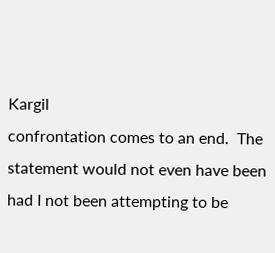Kargil
confrontation comes to an end.  The statement would not even have been
had I not been attempting to be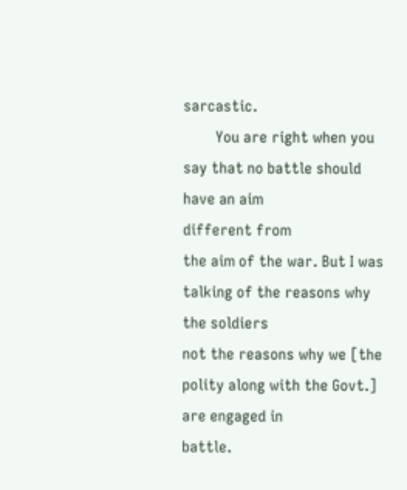sarcastic.
        You are right when you say that no battle should have an aim
different from
the aim of the war. But I was talking of the reasons why the soldiers
not the reasons why we [the polity along with the Govt.] are engaged in
battle.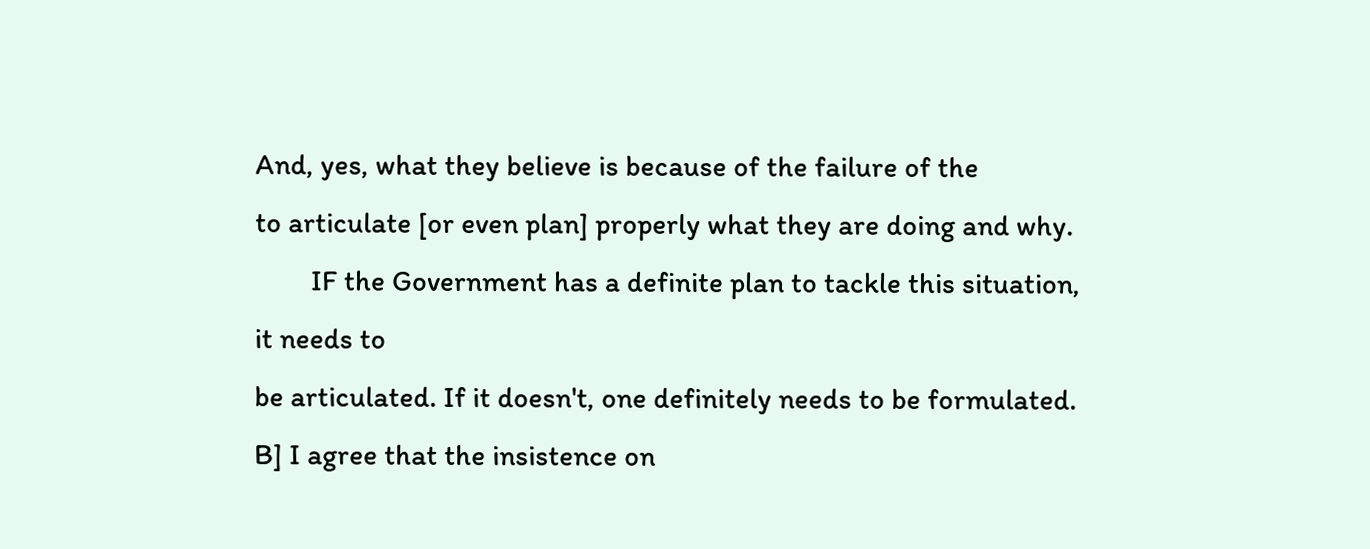And, yes, what they believe is because of the failure of the
to articulate [or even plan] properly what they are doing and why.
        IF the Government has a definite plan to tackle this situation,
it needs to
be articulated. If it doesn't, one definitely needs to be formulated.
B] I agree that the insistence on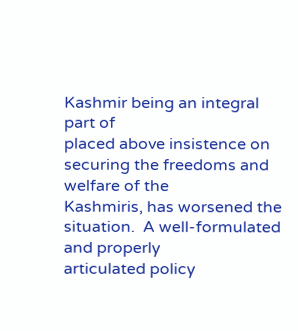Kashmir being an integral part of
placed above insistence on securing the freedoms and welfare of the
Kashmiris, has worsened the situation.  A well-formulated and properly
articulated policy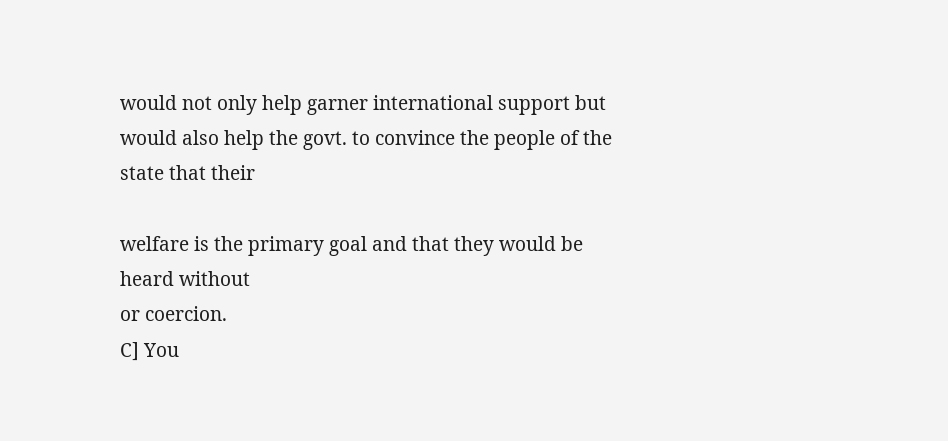would not only help garner international support but
would also help the govt. to convince the people of the state that their

welfare is the primary goal and that they would be heard without
or coercion.
C] You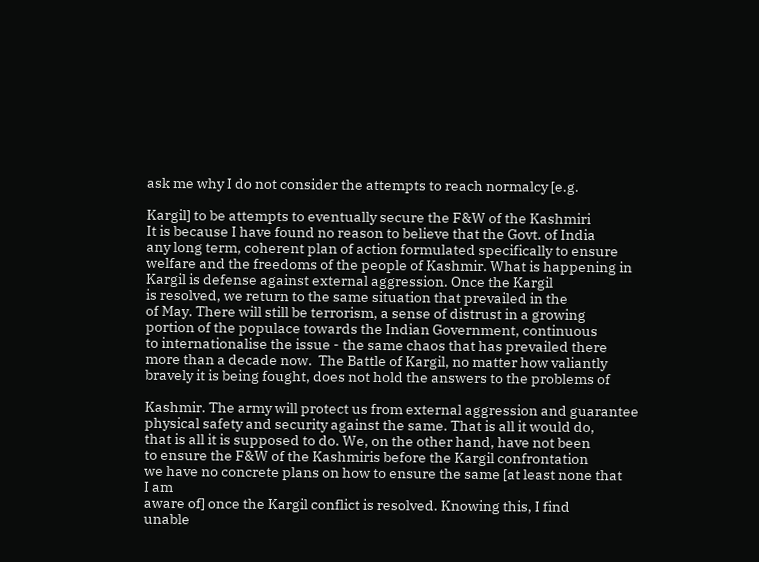ask me why I do not consider the attempts to reach normalcy [e.g.

Kargil] to be attempts to eventually secure the F&W of the Kashmiri
It is because I have found no reason to believe that the Govt. of India
any long term, coherent plan of action formulated specifically to ensure
welfare and the freedoms of the people of Kashmir. What is happening in
Kargil is defense against external aggression. Once the Kargil
is resolved, we return to the same situation that prevailed in the
of May. There will still be terrorism, a sense of distrust in a growing
portion of the populace towards the Indian Government, continuous
to internationalise the issue - the same chaos that has prevailed there
more than a decade now.  The Battle of Kargil, no matter how valiantly
bravely it is being fought, does not hold the answers to the problems of

Kashmir. The army will protect us from external aggression and guarantee
physical safety and security against the same. That is all it would do,
that is all it is supposed to do. We, on the other hand, have not been
to ensure the F&W of the Kashmiris before the Kargil confrontation
we have no concrete plans on how to ensure the same [at least none that
I am
aware of] once the Kargil conflict is resolved. Knowing this, I find
unable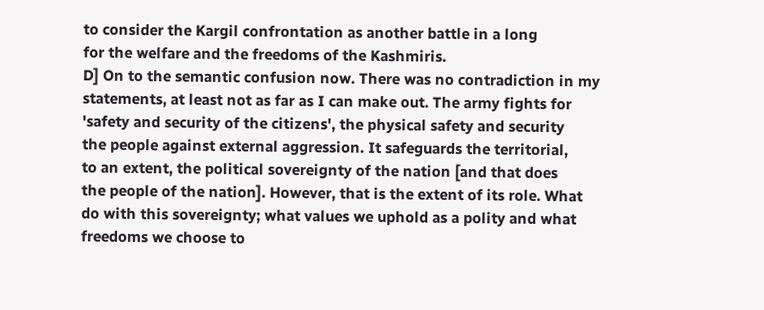to consider the Kargil confrontation as another battle in a long
for the welfare and the freedoms of the Kashmiris.
D] On to the semantic confusion now. There was no contradiction in my
statements, at least not as far as I can make out. The army fights for
'safety and security of the citizens', the physical safety and security
the people against external aggression. It safeguards the territorial,
to an extent, the political sovereignty of the nation [and that does
the people of the nation]. However, that is the extent of its role. What
do with this sovereignty; what values we uphold as a polity and what
freedoms we choose to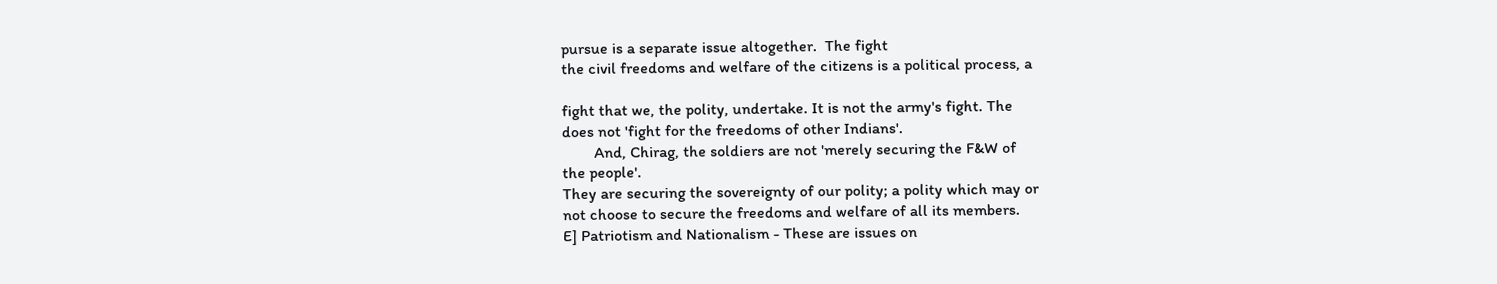pursue is a separate issue altogether.  The fight
the civil freedoms and welfare of the citizens is a political process, a

fight that we, the polity, undertake. It is not the army's fight. The
does not 'fight for the freedoms of other Indians'.
        And, Chirag, the soldiers are not 'merely securing the F&W of
the people'.
They are securing the sovereignty of our polity; a polity which may or
not choose to secure the freedoms and welfare of all its members.
E] Patriotism and Nationalism - These are issues on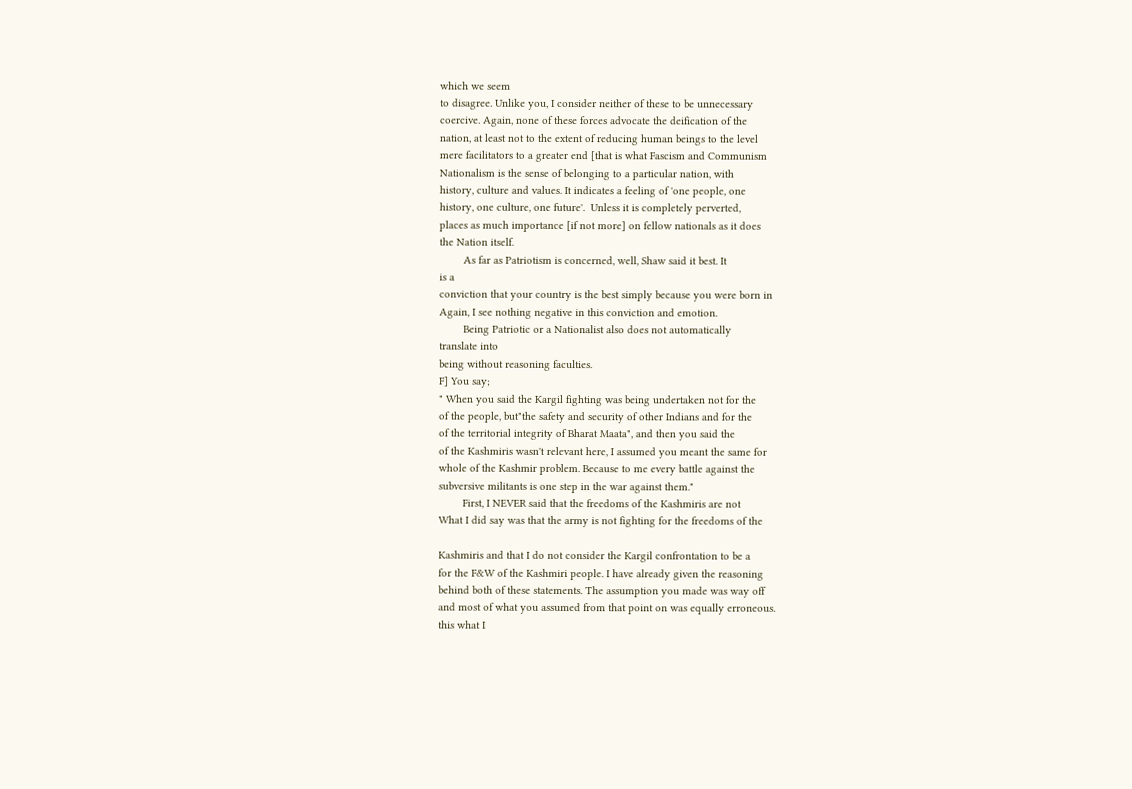which we seem
to disagree. Unlike you, I consider neither of these to be unnecessary
coercive. Again, none of these forces advocate the deification of the
nation, at least not to the extent of reducing human beings to the level
mere facilitators to a greater end [that is what Fascism and Communism
Nationalism is the sense of belonging to a particular nation, with
history, culture and values. It indicates a feeling of 'one people, one
history, one culture, one future'.  Unless it is completely perverted,
places as much importance [if not more] on fellow nationals as it does
the Nation itself.
        As far as Patriotism is concerned, well, Shaw said it best. It
is a
conviction that your country is the best simply because you were born in
Again, I see nothing negative in this conviction and emotion.
        Being Patriotic or a Nationalist also does not automatically
translate into
being without reasoning faculties.
F] You say;
" When you said the Kargil fighting was being undertaken not for the
of the people, but"the safety and security of other Indians and for the
of the territorial integrity of Bharat Maata", and then you said the
of the Kashmiris wasn't relevant here, I assumed you meant the same for
whole of the Kashmir problem. Because to me every battle against the
subversive militants is one step in the war against them."
        First, I NEVER said that the freedoms of the Kashmiris are not
What I did say was that the army is not fighting for the freedoms of the

Kashmiris and that I do not consider the Kargil confrontation to be a
for the F&W of the Kashmiri people. I have already given the reasoning
behind both of these statements. The assumption you made was way off
and most of what you assumed from that point on was equally erroneous.
this what I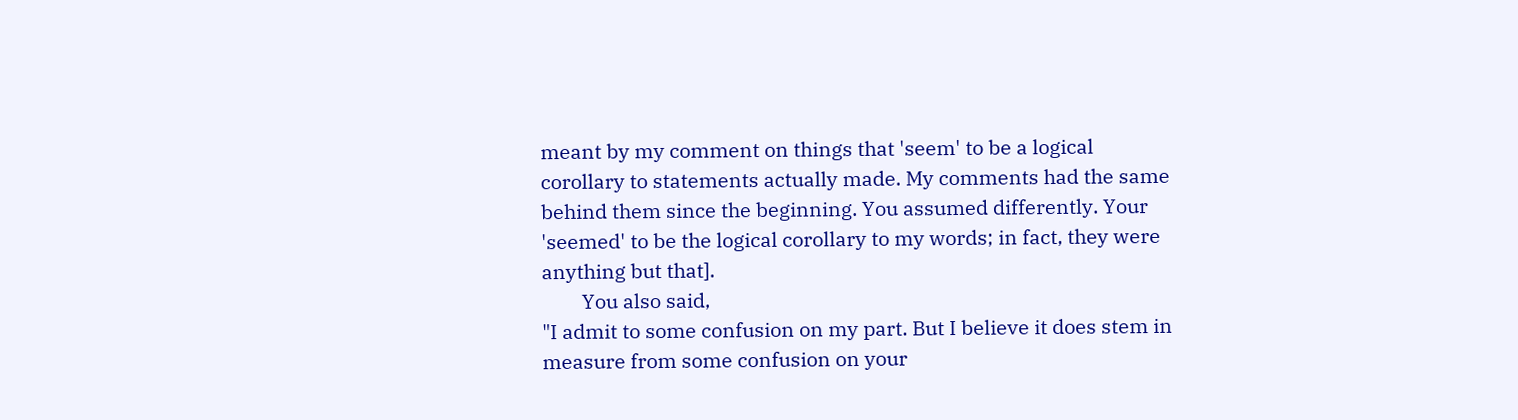meant by my comment on things that 'seem' to be a logical
corollary to statements actually made. My comments had the same
behind them since the beginning. You assumed differently. Your
'seemed' to be the logical corollary to my words; in fact, they were
anything but that].
        You also said,
"I admit to some confusion on my part. But I believe it does stem in
measure from some confusion on your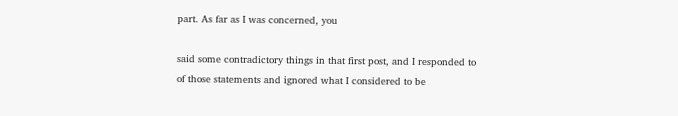part. As far as I was concerned, you

said some contradictory things in that first post, and I responded to
of those statements and ignored what I considered to be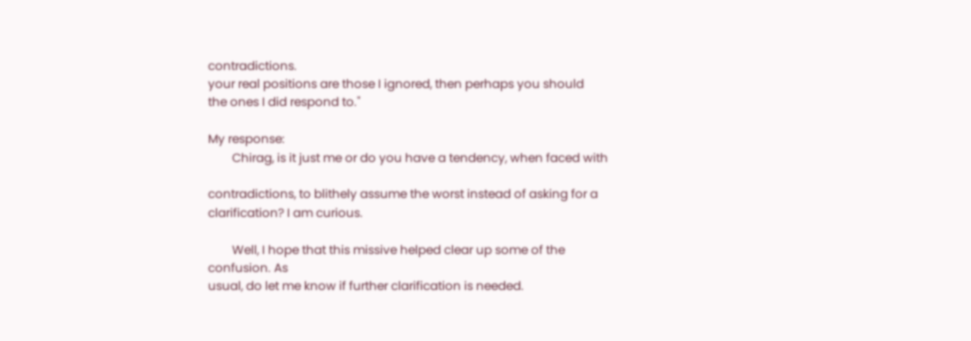contradictions.
your real positions are those I ignored, then perhaps you should
the ones I did respond to."

My response:
        Chirag, is it just me or do you have a tendency, when faced with

contradictions, to blithely assume the worst instead of asking for a
clarification? I am curious.

        Well, I hope that this missive helped clear up some of the
confusion. As
usual, do let me know if further clarification is needed.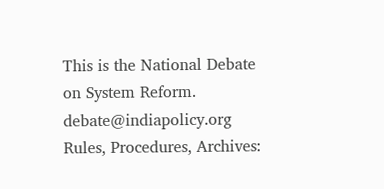This is the National Debate on System Reform.       debate@indiapolicy.org
Rules, Procedures, Archives: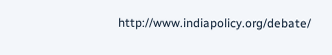http://www.indiapolicy.org/debate/